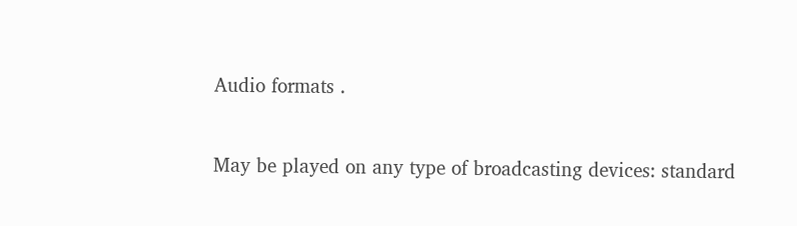Audio formats .


May be played on any type of broadcasting devices: standard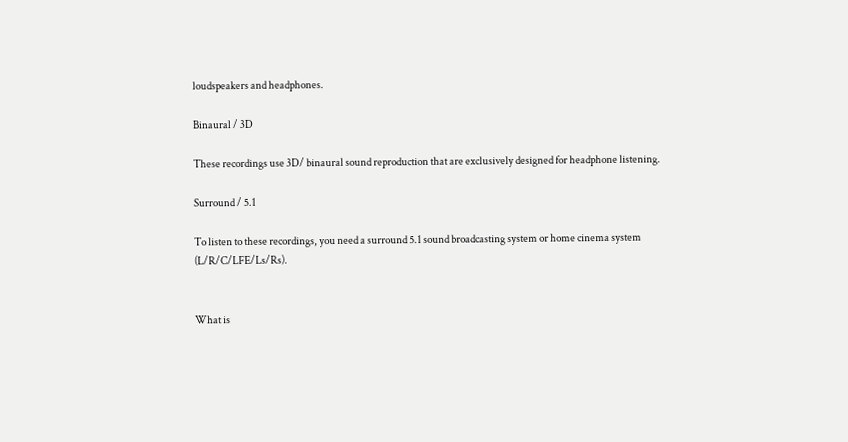loudspeakers and headphones.

Binaural / 3D

These recordings use 3D/ binaural sound reproduction that are exclusively designed for headphone listening.

Surround / 5.1

To listen to these recordings, you need a surround 5.1 sound broadcasting system or home cinema system (L/R/C/LFE/Ls/Rs).


What is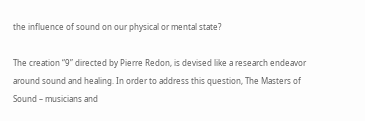the influence of sound on our physical or mental state?

The creation “9” directed by Pierre Redon, is devised like a research endeavor around sound and healing. In order to address this question, The Masters of Sound – musicians and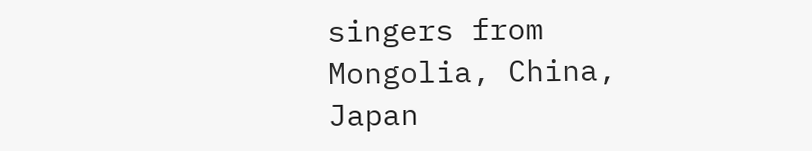singers from Mongolia, China, Japan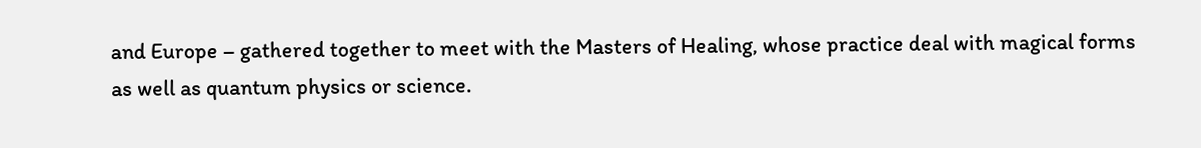and Europe – gathered together to meet with the Masters of Healing, whose practice deal with magical forms as well as quantum physics or science.